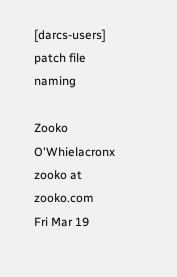[darcs-users] patch file naming

Zooko O'Whielacronx zooko at zooko.com
Fri Mar 19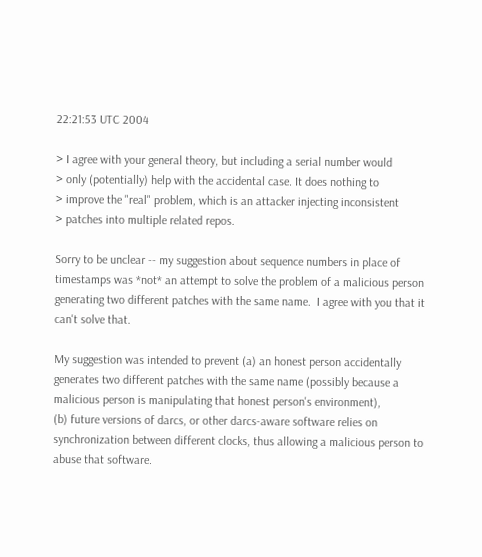22:21:53 UTC 2004

> I agree with your general theory, but including a serial number would
> only (potentially) help with the accidental case. It does nothing to
> improve the "real" problem, which is an attacker injecting inconsistent
> patches into multiple related repos.

Sorry to be unclear -- my suggestion about sequence numbers in place of
timestamps was *not* an attempt to solve the problem of a malicious person
generating two different patches with the same name.  I agree with you that it
can't solve that.

My suggestion was intended to prevent (a) an honest person accidentally
generates two different patches with the same name (possibly because a
malicious person is manipulating that honest person's environment),
(b) future versions of darcs, or other darcs-aware software relies on
synchronization between different clocks, thus allowing a malicious person to
abuse that software.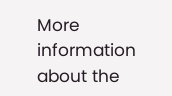More information about the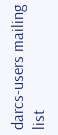darcs-users mailing list